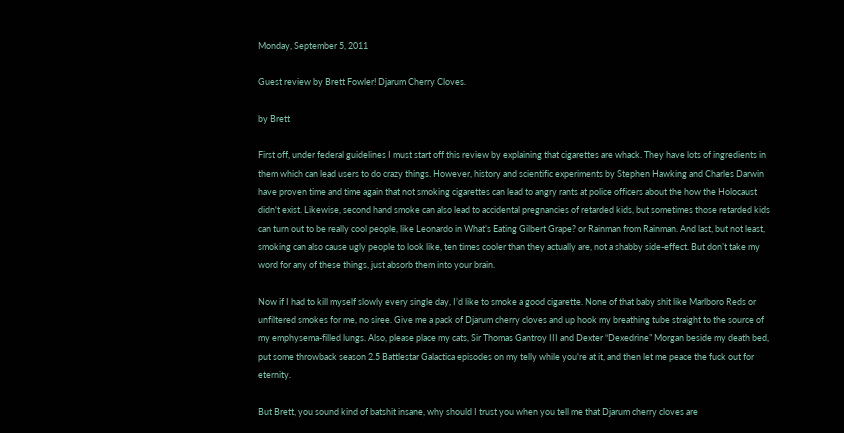Monday, September 5, 2011

Guest review by Brett Fowler! Djarum Cherry Cloves.

by Brett

First off, under federal guidelines I must start off this review by explaining that cigarettes are whack. They have lots of ingredients in them which can lead users to do crazy things. However, history and scientific experiments by Stephen Hawking and Charles Darwin have proven time and time again that not smoking cigarettes can lead to angry rants at police officers about the how the Holocaust didn't exist. Likewise, second hand smoke can also lead to accidental pregnancies of retarded kids, but sometimes those retarded kids can turn out to be really cool people, like Leonardo in What’s Eating Gilbert Grape? or Rainman from Rainman. And last, but not least, smoking can also cause ugly people to look like, ten times cooler than they actually are, not a shabby side-effect. But don’t take my word for any of these things, just absorb them into your brain.

Now if I had to kill myself slowly every single day, I’d like to smoke a good cigarette. None of that baby shit like Marlboro Reds or unfiltered smokes for me, no siree. Give me a pack of Djarum cherry cloves and up hook my breathing tube straight to the source of my emphysema-filled lungs. Also, please place my cats, Sir Thomas Gantroy III and Dexter “Dexedrine” Morgan beside my death bed, put some throwback season 2.5 Battlestar Galactica episodes on my telly while you're at it, and then let me peace the fuck out for eternity.

But Brett, you sound kind of batshit insane, why should I trust you when you tell me that Djarum cherry cloves are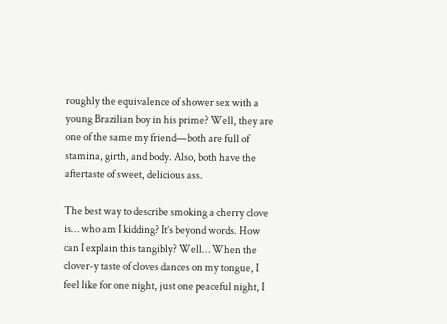roughly the equivalence of shower sex with a young Brazilian boy in his prime? Well, they are one of the same my friend—both are full of stamina, girth, and body. Also, both have the aftertaste of sweet, delicious ass.

The best way to describe smoking a cherry clove is… who am I kidding? It’s beyond words. How can I explain this tangibly? Well… When the clover-y taste of cloves dances on my tongue, I feel like for one night, just one peaceful night, I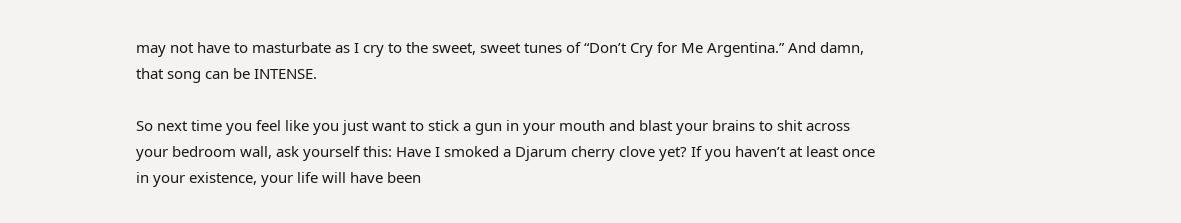may not have to masturbate as I cry to the sweet, sweet tunes of “Don’t Cry for Me Argentina.” And damn, that song can be INTENSE.

So next time you feel like you just want to stick a gun in your mouth and blast your brains to shit across your bedroom wall, ask yourself this: Have I smoked a Djarum cherry clove yet? If you haven’t at least once in your existence, your life will have been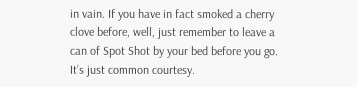in vain. If you have in fact smoked a cherry clove before, well, just remember to leave a can of Spot Shot by your bed before you go. It’s just common courtesy.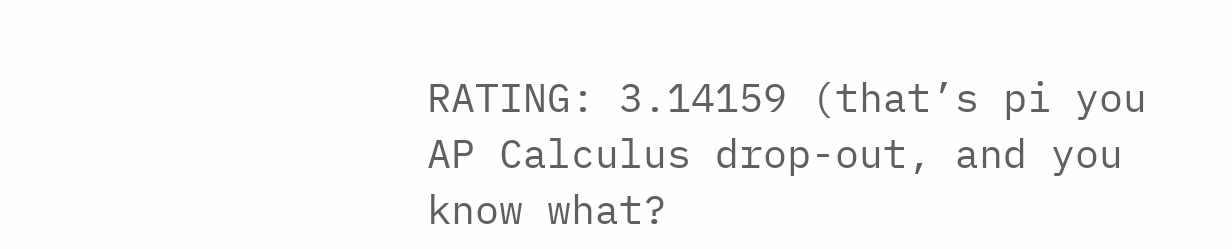RATING: 3.14159 (that’s pi you AP Calculus drop-out, and you know what?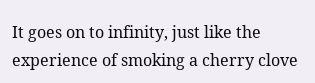It goes on to infinity, just like the experience of smoking a cherry clove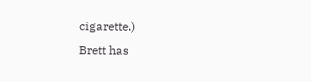cigarette.)
Brett has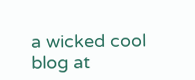a wicked cool blog at